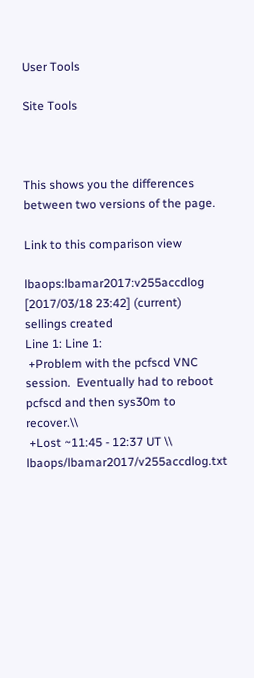User Tools

Site Tools



This shows you the differences between two versions of the page.

Link to this comparison view

lbaops:lbamar2017:v255accdlog [2017/03/18 23:42] (current)
sellings created
Line 1: Line 1:
 +Problem with the pcfscd VNC session.  Eventually had to reboot pcfscd and then sys30m to recover.\\
 +Lost ~11:45 - 12:37 UT \\
lbaops/lbamar2017/v255accdlog.txt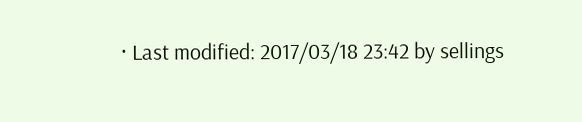· Last modified: 2017/03/18 23:42 by sellings